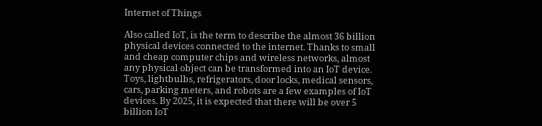Internet of Things

Also called IoT, is the term to describe the almost 36 billion physical devices connected to the internet. Thanks to small and cheap computer chips and wireless networks, almost any physical object can be transformed into an IoT device. Toys, lightbulbs, refrigerators, door locks, medical sensors, cars, parking meters, and robots are a few examples of IoT devices. By 2025, it is expected that there will be over 5 billion IoT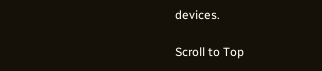devices.

Scroll to Top